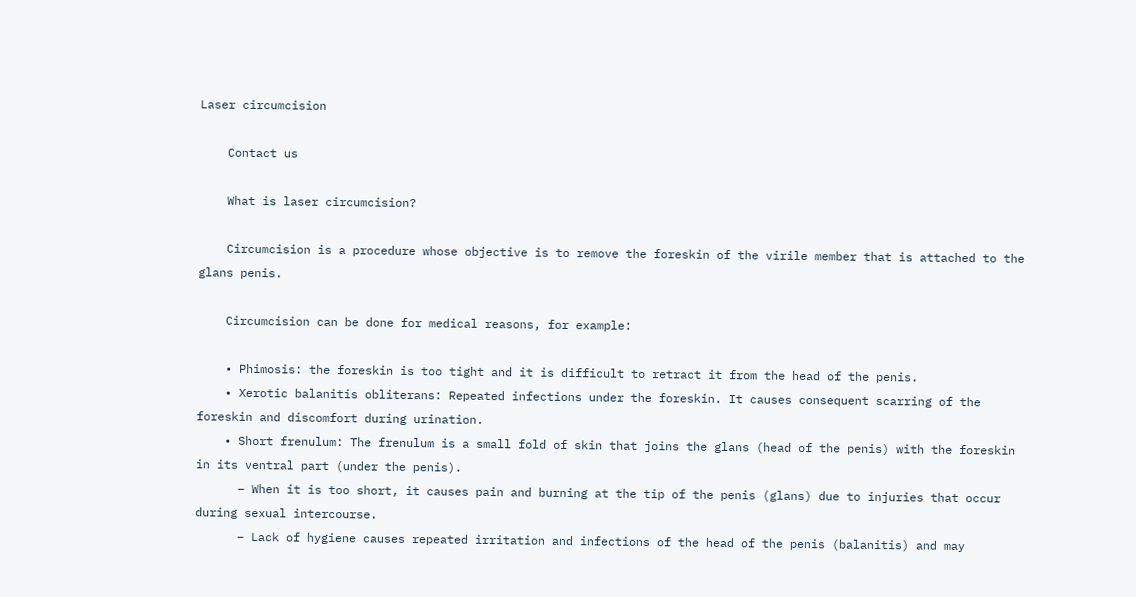Laser circumcision

    Contact us

    What is laser circumcision?

    Circumcision is a procedure whose objective is to remove the foreskin of the virile member that is attached to the glans penis.

    Circumcision can be done for medical reasons, for example:

    • Phimosis: the foreskin is too tight and it is difficult to retract it from the head of the penis.
    • Xerotic balanitis obliterans: Repeated infections under the foreskin. It causes consequent scarring of the foreskin and discomfort during urination.
    • Short frenulum: The frenulum is a small fold of skin that joins the glans (head of the penis) with the foreskin in its ventral part (under the penis).
      – When it is too short, it causes pain and burning at the tip of the penis (glans) due to injuries that occur during sexual intercourse.
      – Lack of hygiene causes repeated irritation and infections of the head of the penis (balanitis) and may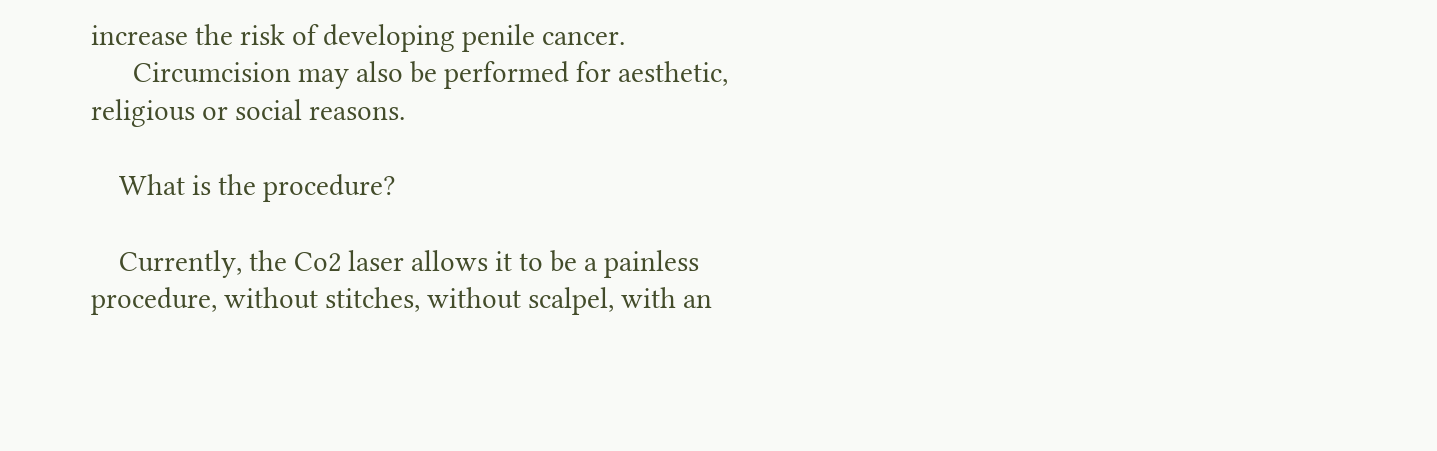increase the risk of developing penile cancer.
      Circumcision may also be performed for aesthetic, religious or social reasons.

    What is the procedure?

    Currently, the Co2 laser allows it to be a painless procedure, without stitches, without scalpel, with an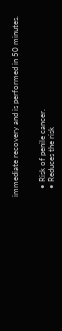immediate recovery and is performed in 50 minutes.


    • Risk of penile cancer.
    • Reduces the risk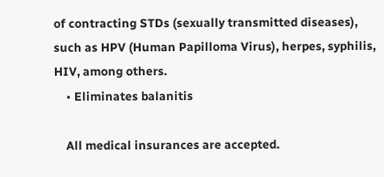of contracting STDs (sexually transmitted diseases), such as HPV (Human Papilloma Virus), herpes, syphilis, HIV, among others.
    • Eliminates balanitis

    All medical insurances are accepted.